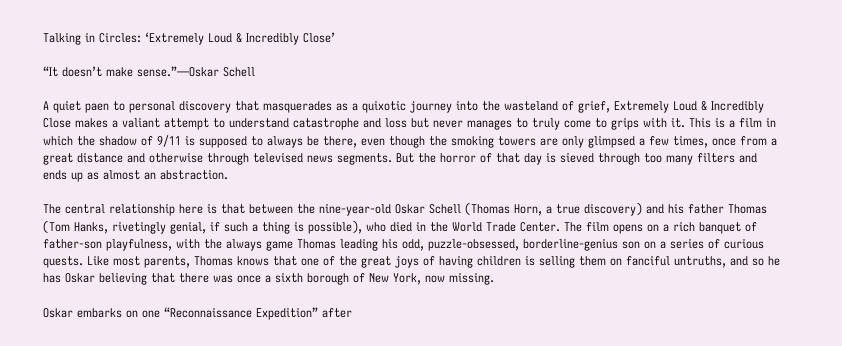Talking in Circles: ‘Extremely Loud & Incredibly Close’

“It doesn’t make sense.”—Oskar Schell

A quiet paen to personal discovery that masquerades as a quixotic journey into the wasteland of grief, Extremely Loud & Incredibly Close makes a valiant attempt to understand catastrophe and loss but never manages to truly come to grips with it. This is a film in which the shadow of 9/11 is supposed to always be there, even though the smoking towers are only glimpsed a few times, once from a great distance and otherwise through televised news segments. But the horror of that day is sieved through too many filters and ends up as almost an abstraction.

The central relationship here is that between the nine-year-old Oskar Schell (Thomas Horn, a true discovery) and his father Thomas (Tom Hanks, rivetingly genial, if such a thing is possible), who died in the World Trade Center. The film opens on a rich banquet of father-son playfulness, with the always game Thomas leading his odd, puzzle-obsessed, borderline-genius son on a series of curious quests. Like most parents, Thomas knows that one of the great joys of having children is selling them on fanciful untruths, and so he has Oskar believing that there was once a sixth borough of New York, now missing.

Oskar embarks on one “Reconnaissance Expedition” after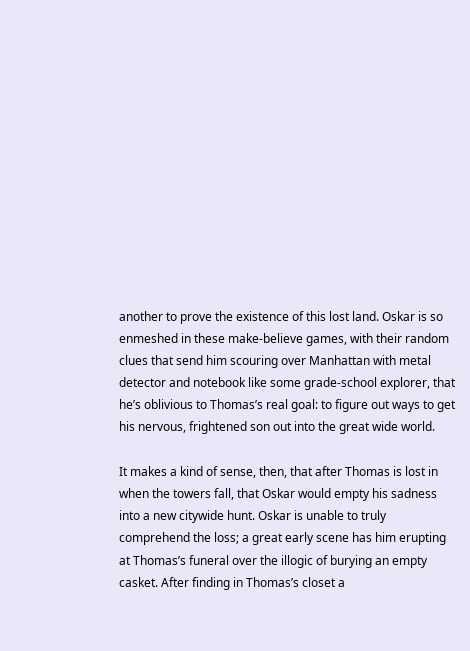another to prove the existence of this lost land. Oskar is so enmeshed in these make-believe games, with their random clues that send him scouring over Manhattan with metal detector and notebook like some grade-school explorer, that he’s oblivious to Thomas’s real goal: to figure out ways to get his nervous, frightened son out into the great wide world.

It makes a kind of sense, then, that after Thomas is lost in when the towers fall, that Oskar would empty his sadness into a new citywide hunt. Oskar is unable to truly comprehend the loss; a great early scene has him erupting at Thomas’s funeral over the illogic of burying an empty casket. After finding in Thomas’s closet a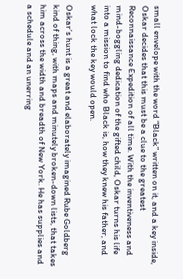small envelope with the word “Black” written on it, and a key inside, Oskar decides that this must be a clue to the greatest Reconnaissance Expedition of all time. With the inventiveness and mind-boggling dedication of the gifted child, Oskar turns his life into a mission to find who Black is, how they knew his father, and what lock the key would open.

Oskar’s hunt is a great and elaborately imagined Rube Goldberg kind of thing, with maps and minutely broken-down lists, that takes him across the width and breadth of New York. He has supplies and a schedule and an unerring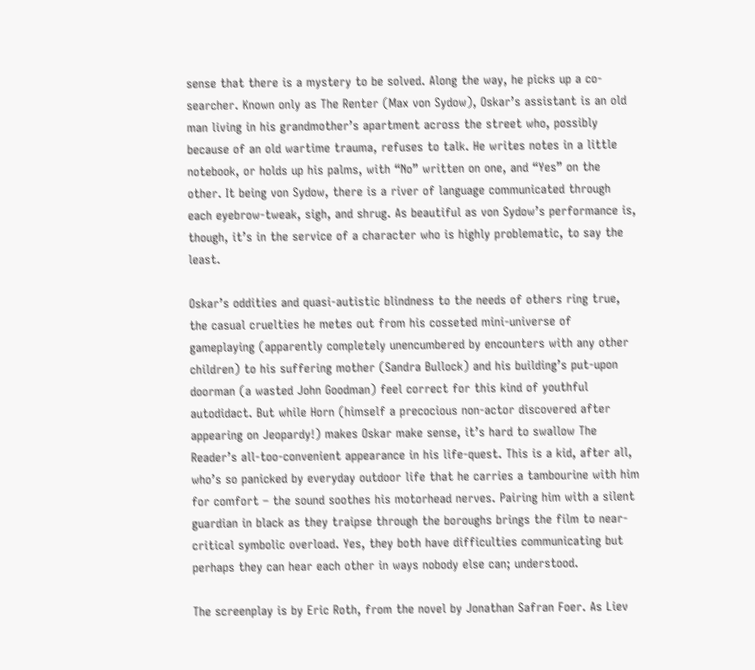sense that there is a mystery to be solved. Along the way, he picks up a co-searcher. Known only as The Renter (Max von Sydow), Oskar’s assistant is an old man living in his grandmother’s apartment across the street who, possibly because of an old wartime trauma, refuses to talk. He writes notes in a little notebook, or holds up his palms, with “No” written on one, and “Yes” on the other. It being von Sydow, there is a river of language communicated through each eyebrow-tweak, sigh, and shrug. As beautiful as von Sydow’s performance is, though, it’s in the service of a character who is highly problematic, to say the least.

Oskar’s oddities and quasi-autistic blindness to the needs of others ring true, the casual cruelties he metes out from his cosseted mini-universe of gameplaying (apparently completely unencumbered by encounters with any other children) to his suffering mother (Sandra Bullock) and his building’s put-upon doorman (a wasted John Goodman) feel correct for this kind of youthful autodidact. But while Horn (himself a precocious non-actor discovered after appearing on Jeopardy!) makes Oskar make sense, it’s hard to swallow The Reader’s all-too-convenient appearance in his life-quest. This is a kid, after all, who’s so panicked by everyday outdoor life that he carries a tambourine with him for comfort – the sound soothes his motorhead nerves. Pairing him with a silent guardian in black as they traipse through the boroughs brings the film to near-critical symbolic overload. Yes, they both have difficulties communicating but perhaps they can hear each other in ways nobody else can; understood.

The screenplay is by Eric Roth, from the novel by Jonathan Safran Foer. As Liev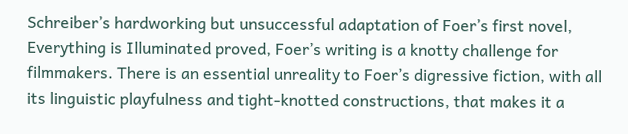Schreiber’s hardworking but unsuccessful adaptation of Foer’s first novel, Everything is Illuminated proved, Foer’s writing is a knotty challenge for filmmakers. There is an essential unreality to Foer’s digressive fiction, with all its linguistic playfulness and tight-knotted constructions, that makes it a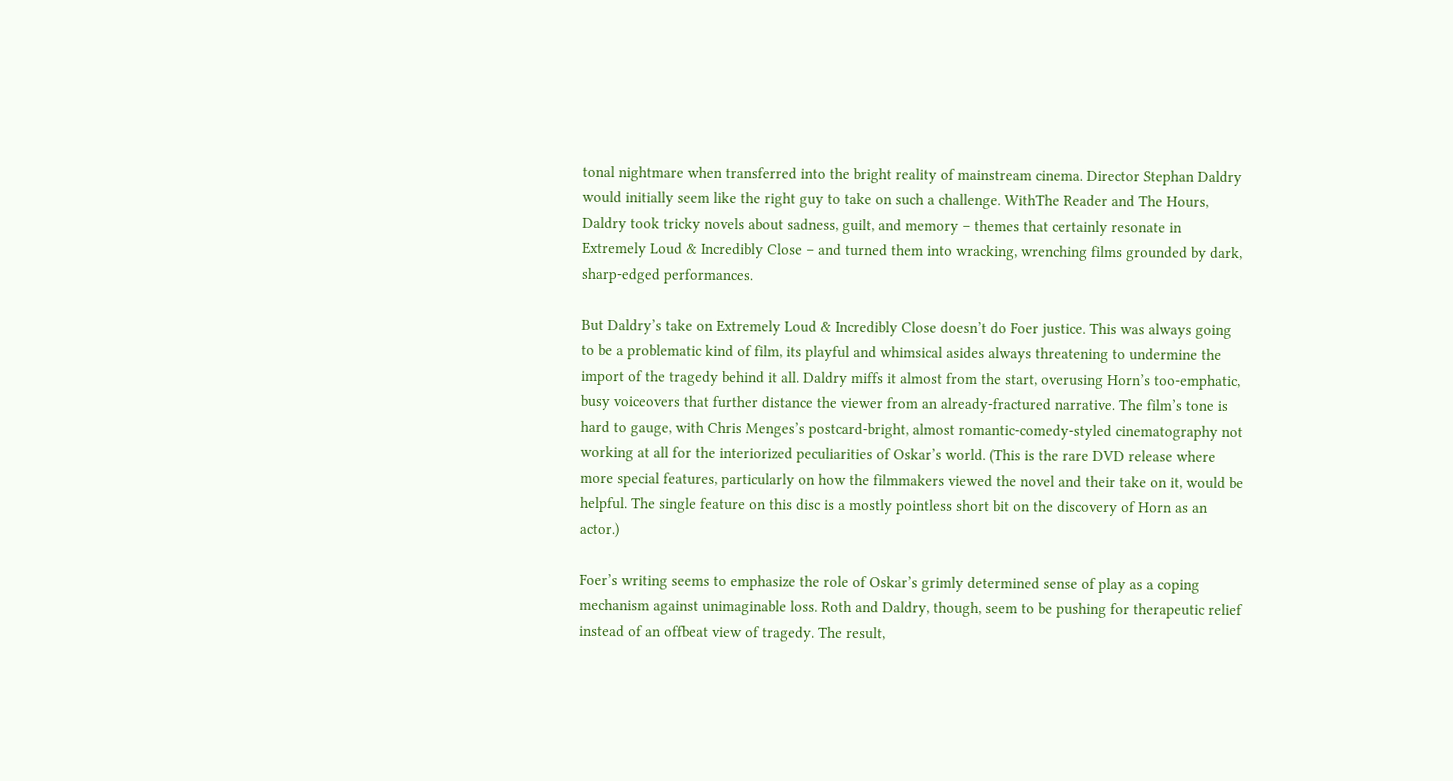tonal nightmare when transferred into the bright reality of mainstream cinema. Director Stephan Daldry would initially seem like the right guy to take on such a challenge. WithThe Reader and The Hours, Daldry took tricky novels about sadness, guilt, and memory – themes that certainly resonate in Extremely Loud & Incredibly Close – and turned them into wracking, wrenching films grounded by dark, sharp-edged performances.

But Daldry’s take on Extremely Loud & Incredibly Close doesn’t do Foer justice. This was always going to be a problematic kind of film, its playful and whimsical asides always threatening to undermine the import of the tragedy behind it all. Daldry miffs it almost from the start, overusing Horn’s too-emphatic, busy voiceovers that further distance the viewer from an already-fractured narrative. The film’s tone is hard to gauge, with Chris Menges’s postcard-bright, almost romantic-comedy-styled cinematography not working at all for the interiorized peculiarities of Oskar’s world. (This is the rare DVD release where more special features, particularly on how the filmmakers viewed the novel and their take on it, would be helpful. The single feature on this disc is a mostly pointless short bit on the discovery of Horn as an actor.)

Foer’s writing seems to emphasize the role of Oskar’s grimly determined sense of play as a coping mechanism against unimaginable loss. Roth and Daldry, though, seem to be pushing for therapeutic relief instead of an offbeat view of tragedy. The result,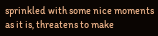sprinkled with some nice moments as it is, threatens to make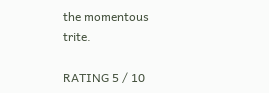the momentous trite.

RATING 5 / 10